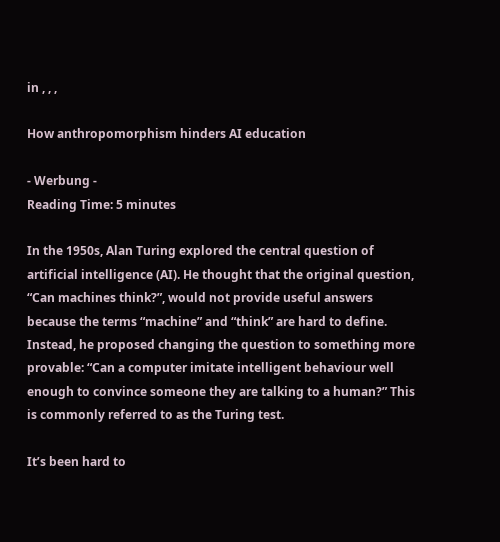in , , ,

How anthropomorphism hinders AI education

- Werbung -
Reading Time: 5 minutes

In the 1950s, Alan Turing explored the central question of artificial intelligence (AI). He thought that the original question, “Can machines think?”, would not provide useful answers because the terms “machine” and “think” are hard to define. Instead, he proposed changing the question to something more provable: “Can a computer imitate intelligent behaviour well enough to convince someone they are talking to a human?” This is commonly referred to as the Turing test.

It’s been hard to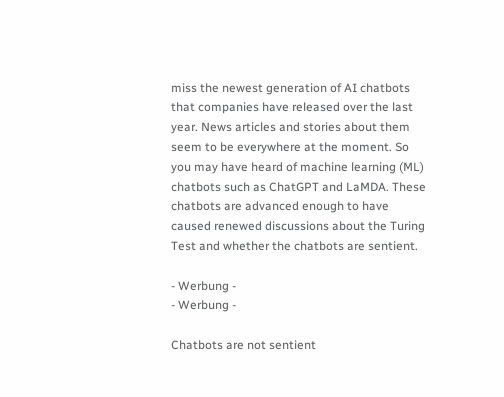miss the newest generation of AI chatbots that companies have released over the last year. News articles and stories about them seem to be everywhere at the moment. So you may have heard of machine learning (ML) chatbots such as ChatGPT and LaMDA. These chatbots are advanced enough to have caused renewed discussions about the Turing Test and whether the chatbots are sentient.

- Werbung -
- Werbung -

Chatbots are not sentient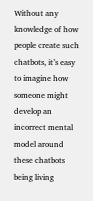Without any knowledge of how people create such chatbots, it’s easy to imagine how someone might develop an incorrect mental model around these chatbots being living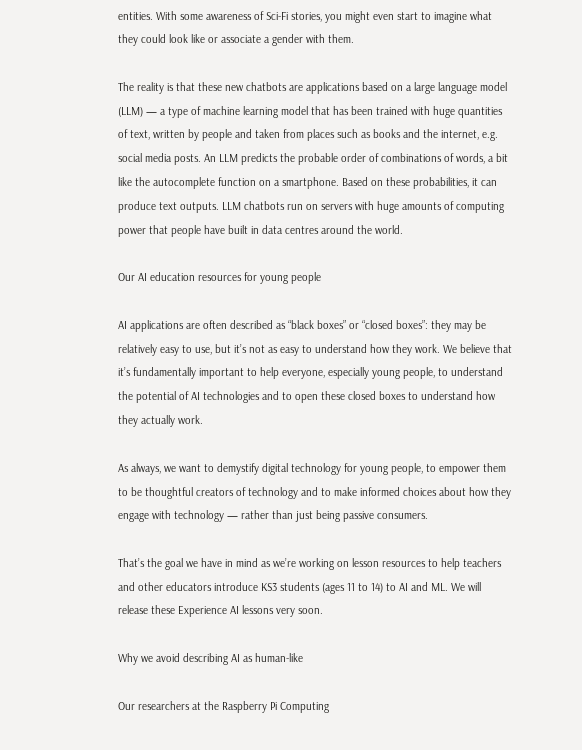entities. With some awareness of Sci-Fi stories, you might even start to imagine what they could look like or associate a gender with them.

The reality is that these new chatbots are applications based on a large language model (LLM) — a type of machine learning model that has been trained with huge quantities of text, written by people and taken from places such as books and the internet, e.g. social media posts. An LLM predicts the probable order of combinations of words, a bit like the autocomplete function on a smartphone. Based on these probabilities, it can produce text outputs. LLM chatbots run on servers with huge amounts of computing power that people have built in data centres around the world.

Our AI education resources for young people

AI applications are often described as “black boxes” or “closed boxes”: they may be relatively easy to use, but it’s not as easy to understand how they work. We believe that it’s fundamentally important to help everyone, especially young people, to understand the potential of AI technologies and to open these closed boxes to understand how they actually work.

As always, we want to demystify digital technology for young people, to empower them to be thoughtful creators of technology and to make informed choices about how they engage with technology — rather than just being passive consumers.

That’s the goal we have in mind as we’re working on lesson resources to help teachers and other educators introduce KS3 students (ages 11 to 14) to AI and ML. We will release these Experience AI lessons very soon.

Why we avoid describing AI as human-like

Our researchers at the Raspberry Pi Computing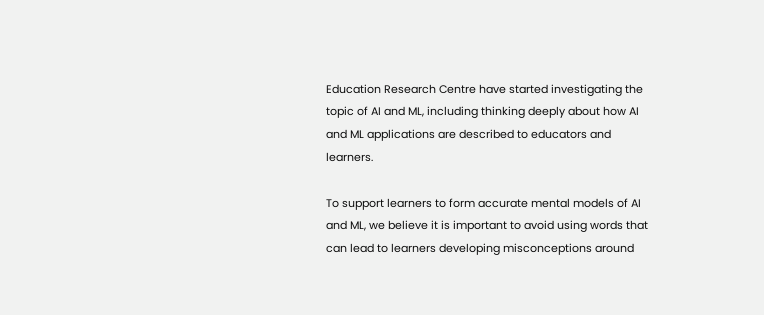Education Research Centre have started investigating the topic of AI and ML, including thinking deeply about how AI and ML applications are described to educators and learners.

To support learners to form accurate mental models of AI and ML, we believe it is important to avoid using words that can lead to learners developing misconceptions around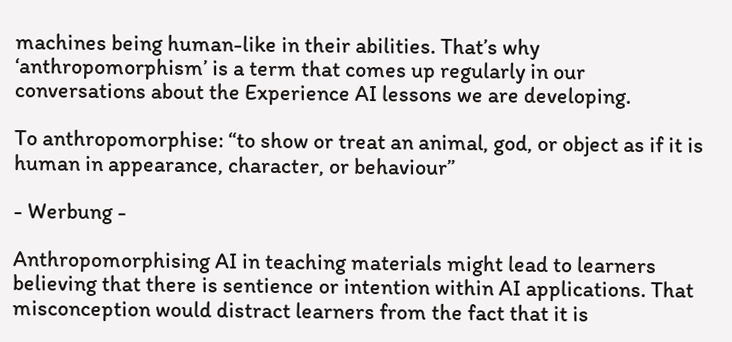machines being human-like in their abilities. That’s why ‘anthropomorphism’ is a term that comes up regularly in our conversations about the Experience AI lessons we are developing.

To anthropomorphise: “to show or treat an animal, god, or object as if it is human in appearance, character, or behaviour”

- Werbung -

Anthropomorphising AI in teaching materials might lead to learners believing that there is sentience or intention within AI applications. That misconception would distract learners from the fact that it is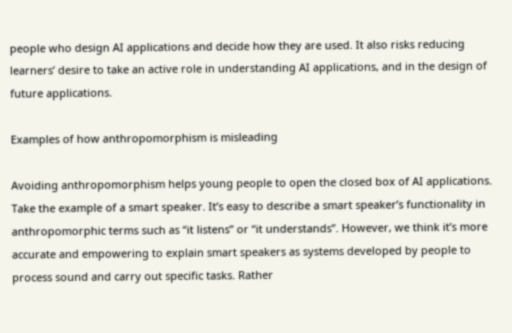people who design AI applications and decide how they are used. It also risks reducing learners’ desire to take an active role in understanding AI applications, and in the design of future applications.

Examples of how anthropomorphism is misleading

Avoiding anthropomorphism helps young people to open the closed box of AI applications. Take the example of a smart speaker. It’s easy to describe a smart speaker’s functionality in anthropomorphic terms such as “it listens” or “it understands”. However, we think it’s more accurate and empowering to explain smart speakers as systems developed by people to process sound and carry out specific tasks. Rather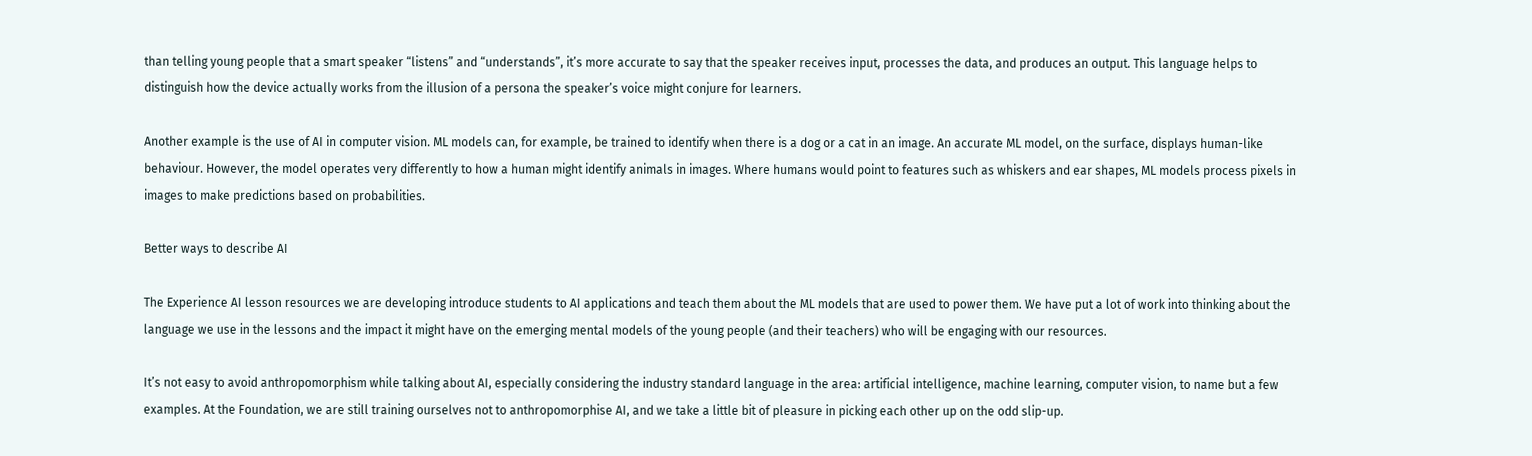than telling young people that a smart speaker “listens” and “understands”, it’s more accurate to say that the speaker receives input, processes the data, and produces an output. This language helps to distinguish how the device actually works from the illusion of a persona the speaker’s voice might conjure for learners.

Another example is the use of AI in computer vision. ML models can, for example, be trained to identify when there is a dog or a cat in an image. An accurate ML model, on the surface, displays human-like behaviour. However, the model operates very differently to how a human might identify animals in images. Where humans would point to features such as whiskers and ear shapes, ML models process pixels in images to make predictions based on probabilities.

Better ways to describe AI

The Experience AI lesson resources we are developing introduce students to AI applications and teach them about the ML models that are used to power them. We have put a lot of work into thinking about the language we use in the lessons and the impact it might have on the emerging mental models of the young people (and their teachers) who will be engaging with our resources.

It’s not easy to avoid anthropomorphism while talking about AI, especially considering the industry standard language in the area: artificial intelligence, machine learning, computer vision, to name but a few examples. At the Foundation, we are still training ourselves not to anthropomorphise AI, and we take a little bit of pleasure in picking each other up on the odd slip-up.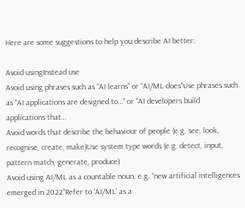Here are some suggestions to help you describe AI better:

Avoid usingInstead use
Avoid using phrases such as “AI learns” or “AI/ML does”Use phrases such as “AI applications are designed to…” or “AI developers build applications that…
Avoid words that describe the behaviour of people (e.g. see, look, recognise, create, make)Use system type words (e.g. detect, input, pattern match, generate, produce)
Avoid using AI/ML as a countable noun, e.g. “new artificial intelligences emerged in 2022”Refer to ‘AI/ML’ as a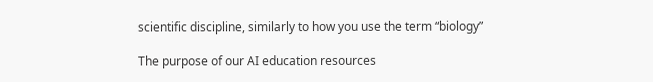scientific discipline, similarly to how you use the term “biology”

The purpose of our AI education resources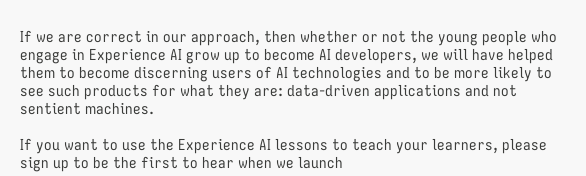If we are correct in our approach, then whether or not the young people who engage in Experience AI grow up to become AI developers, we will have helped them to become discerning users of AI technologies and to be more likely to see such products for what they are: data-driven applications and not sentient machines.

If you want to use the Experience AI lessons to teach your learners, please sign up to be the first to hear when we launch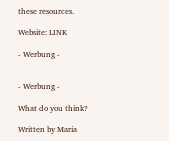these resources.

Website: LINK

- Werbung -


- Werbung -

What do you think?

Written by Maria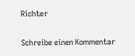Richter

Schreibe einen Kommentar